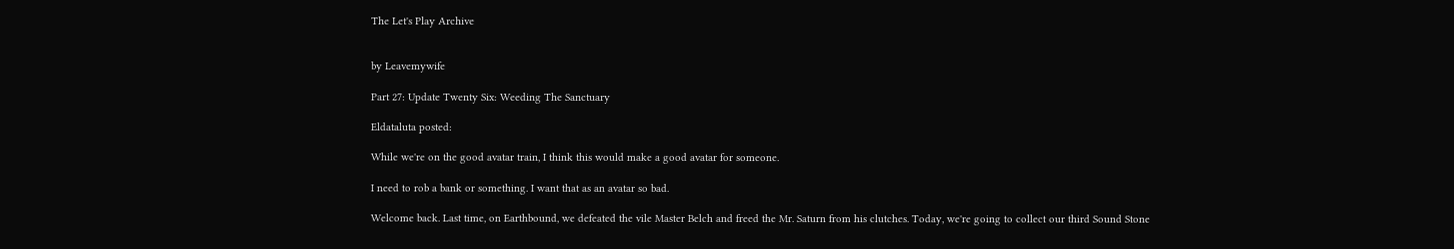The Let's Play Archive


by Leavemywife

Part 27: Update Twenty Six: Weeding The Sanctuary

Eldataluta posted:

While we're on the good avatar train, I think this would make a good avatar for someone.

I need to rob a bank or something. I want that as an avatar so bad.

Welcome back. Last time, on Earthbound, we defeated the vile Master Belch and freed the Mr. Saturn from his clutches. Today, we're going to collect our third Sound Stone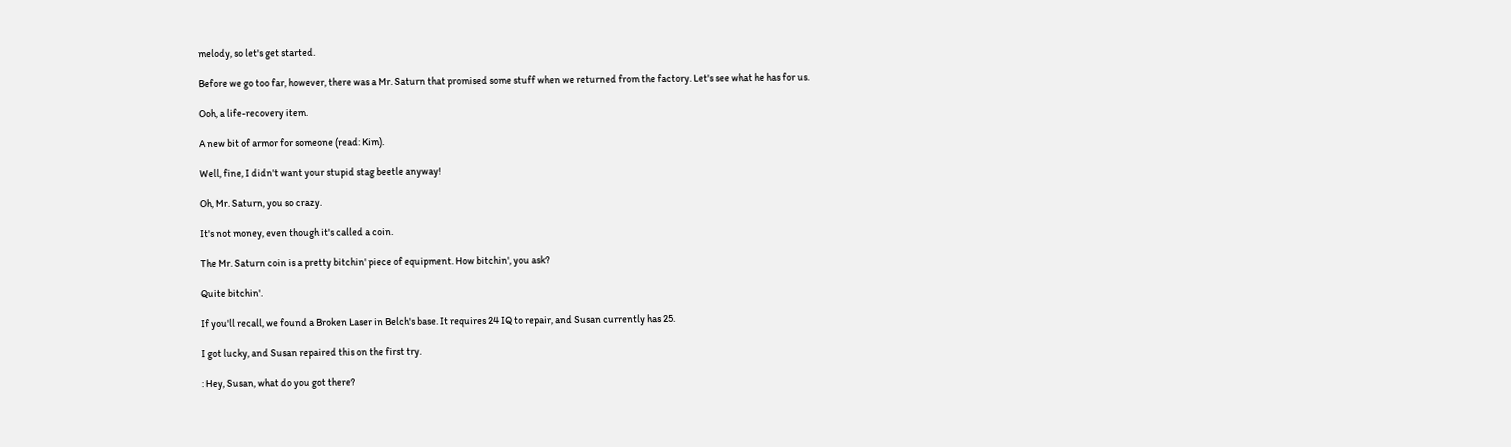melody, so let's get started.

Before we go too far, however, there was a Mr. Saturn that promised some stuff when we returned from the factory. Let's see what he has for us.

Ooh, a life-recovery item.

A new bit of armor for someone (read: Kim).

Well, fine, I didn't want your stupid stag beetle anyway!

Oh, Mr. Saturn, you so crazy.

It's not money, even though it's called a coin.

The Mr. Saturn coin is a pretty bitchin' piece of equipment. How bitchin', you ask?

Quite bitchin'.

If you'll recall, we found a Broken Laser in Belch's base. It requires 24 IQ to repair, and Susan currently has 25.

I got lucky, and Susan repaired this on the first try.

: Hey, Susan, what do you got there?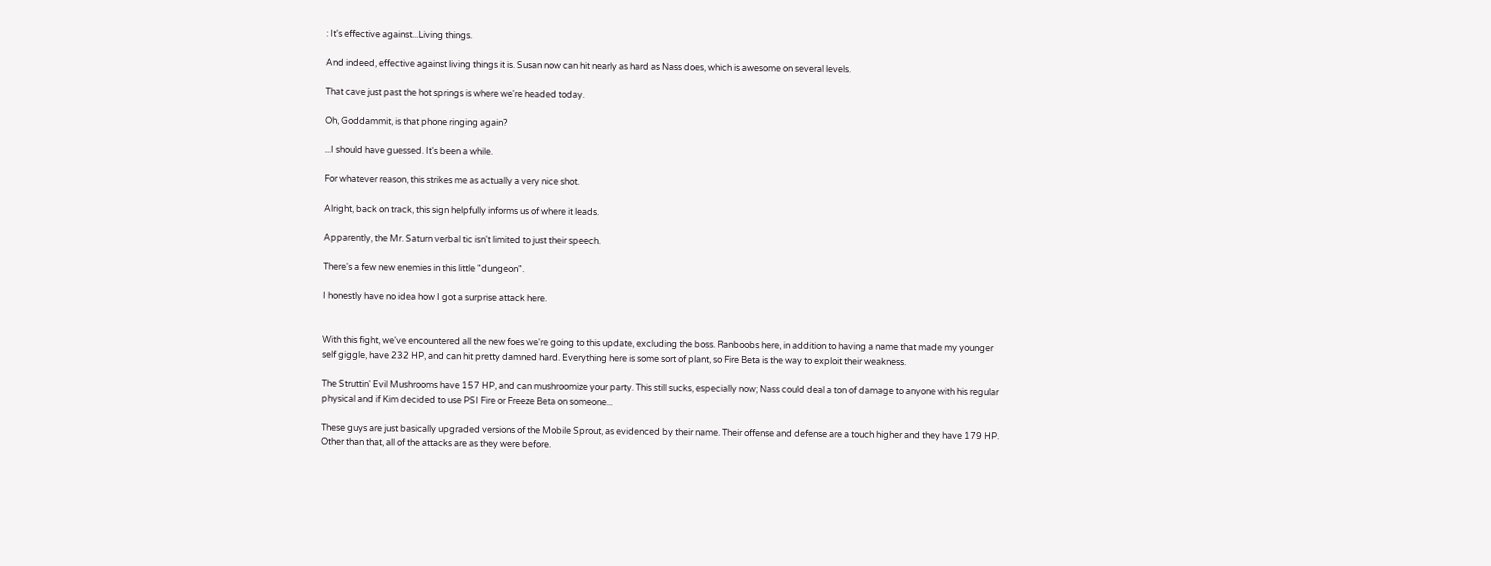: It's effective against...Living things.

And indeed, effective against living things it is. Susan now can hit nearly as hard as Nass does, which is awesome on several levels.

That cave just past the hot springs is where we're headed today.

Oh, Goddammit, is that phone ringing again?

...I should have guessed. It's been a while.

For whatever reason, this strikes me as actually a very nice shot.

Alright, back on track, this sign helpfully informs us of where it leads.

Apparently, the Mr. Saturn verbal tic isn't limited to just their speech.

There's a few new enemies in this little "dungeon".

I honestly have no idea how I got a surprise attack here.


With this fight, we've encountered all the new foes we're going to this update, excluding the boss. Ranboobs here, in addition to having a name that made my younger self giggle, have 232 HP, and can hit pretty damned hard. Everything here is some sort of plant, so Fire Beta is the way to exploit their weakness.

The Struttin' Evil Mushrooms have 157 HP, and can mushroomize your party. This still sucks, especially now; Nass could deal a ton of damage to anyone with his regular physical and if Kim decided to use PSI Fire or Freeze Beta on someone...

These guys are just basically upgraded versions of the Mobile Sprout, as evidenced by their name. Their offense and defense are a touch higher and they have 179 HP. Other than that, all of the attacks are as they were before.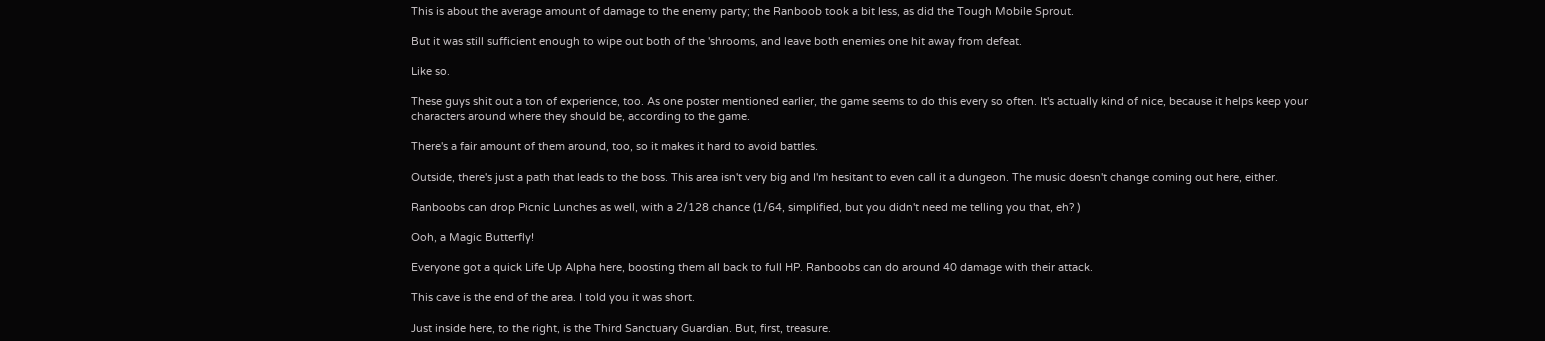This is about the average amount of damage to the enemy party; the Ranboob took a bit less, as did the Tough Mobile Sprout.

But it was still sufficient enough to wipe out both of the 'shrooms, and leave both enemies one hit away from defeat.

Like so.

These guys shit out a ton of experience, too. As one poster mentioned earlier, the game seems to do this every so often. It's actually kind of nice, because it helps keep your characters around where they should be, according to the game.

There's a fair amount of them around, too, so it makes it hard to avoid battles.

Outside, there's just a path that leads to the boss. This area isn't very big and I'm hesitant to even call it a dungeon. The music doesn't change coming out here, either.

Ranboobs can drop Picnic Lunches as well, with a 2/128 chance (1/64, simplified, but you didn't need me telling you that, eh? )

Ooh, a Magic Butterfly!

Everyone got a quick Life Up Alpha here, boosting them all back to full HP. Ranboobs can do around 40 damage with their attack.

This cave is the end of the area. I told you it was short.

Just inside here, to the right, is the Third Sanctuary Guardian. But, first, treasure.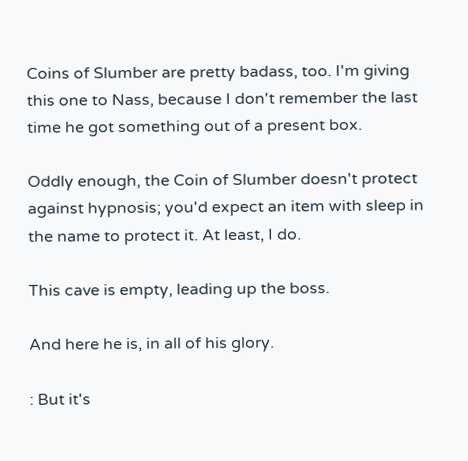Coins of Slumber are pretty badass, too. I'm giving this one to Nass, because I don't remember the last time he got something out of a present box.

Oddly enough, the Coin of Slumber doesn't protect against hypnosis; you'd expect an item with sleep in the name to protect it. At least, I do.

This cave is empty, leading up the boss.

And here he is, in all of his glory.

: But it's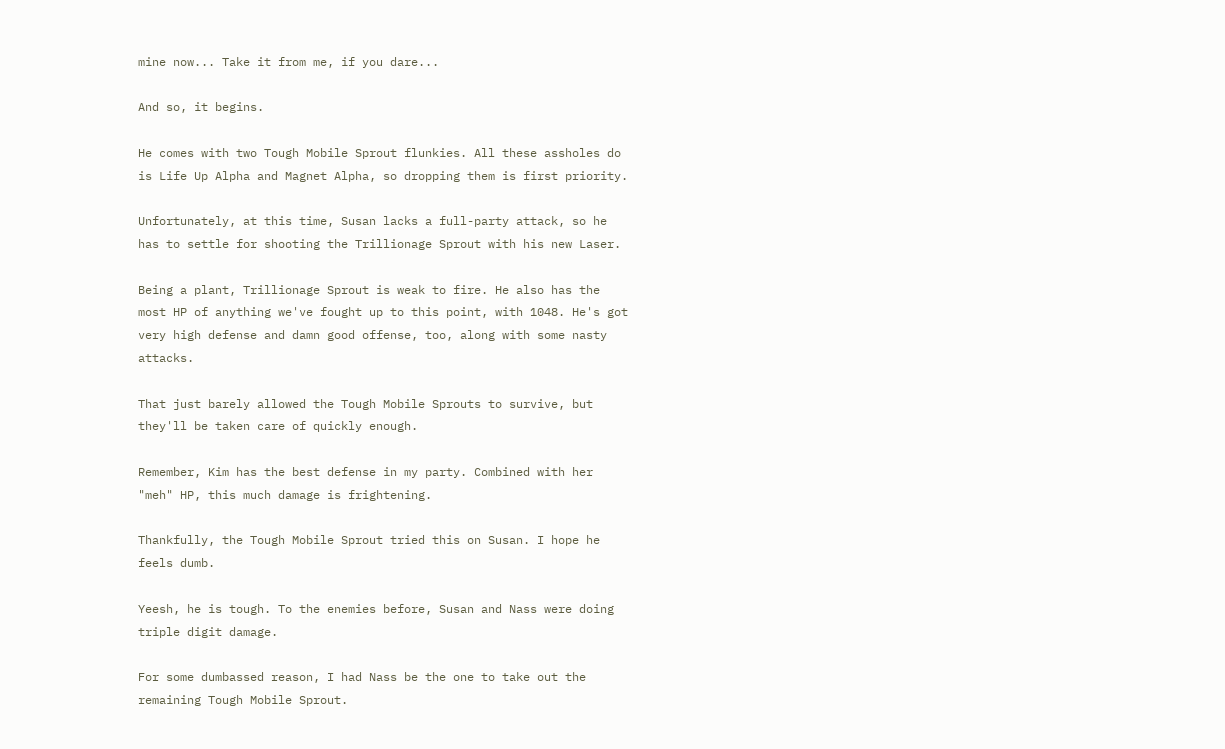mine now... Take it from me, if you dare...

And so, it begins.

He comes with two Tough Mobile Sprout flunkies. All these assholes do is Life Up Alpha and Magnet Alpha, so dropping them is first priority.

Unfortunately, at this time, Susan lacks a full-party attack, so he has to settle for shooting the Trillionage Sprout with his new Laser.

Being a plant, Trillionage Sprout is weak to fire. He also has the most HP of anything we've fought up to this point, with 1048. He's got very high defense and damn good offense, too, along with some nasty attacks.

That just barely allowed the Tough Mobile Sprouts to survive, but they'll be taken care of quickly enough.

Remember, Kim has the best defense in my party. Combined with her "meh" HP, this much damage is frightening.

Thankfully, the Tough Mobile Sprout tried this on Susan. I hope he feels dumb.

Yeesh, he is tough. To the enemies before, Susan and Nass were doing triple digit damage.

For some dumbassed reason, I had Nass be the one to take out the remaining Tough Mobile Sprout.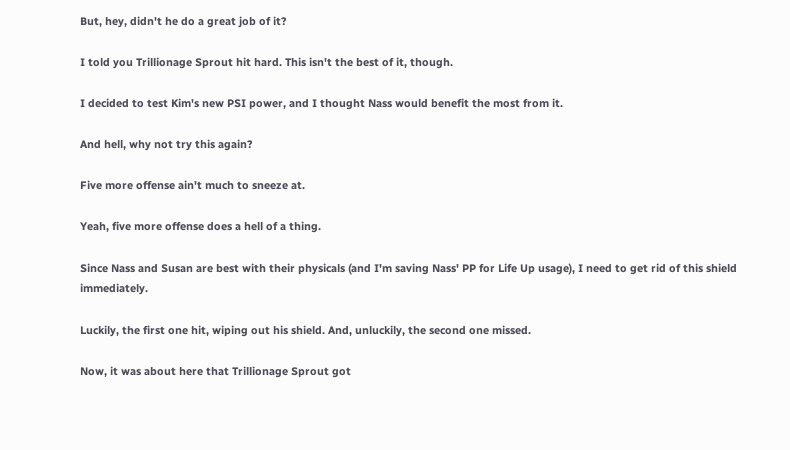But, hey, didn't he do a great job of it?

I told you Trillionage Sprout hit hard. This isn't the best of it, though.

I decided to test Kim's new PSI power, and I thought Nass would benefit the most from it.

And hell, why not try this again?

Five more offense ain't much to sneeze at.

Yeah, five more offense does a hell of a thing.

Since Nass and Susan are best with their physicals (and I'm saving Nass' PP for Life Up usage), I need to get rid of this shield immediately.

Luckily, the first one hit, wiping out his shield. And, unluckily, the second one missed.

Now, it was about here that Trillionage Sprout got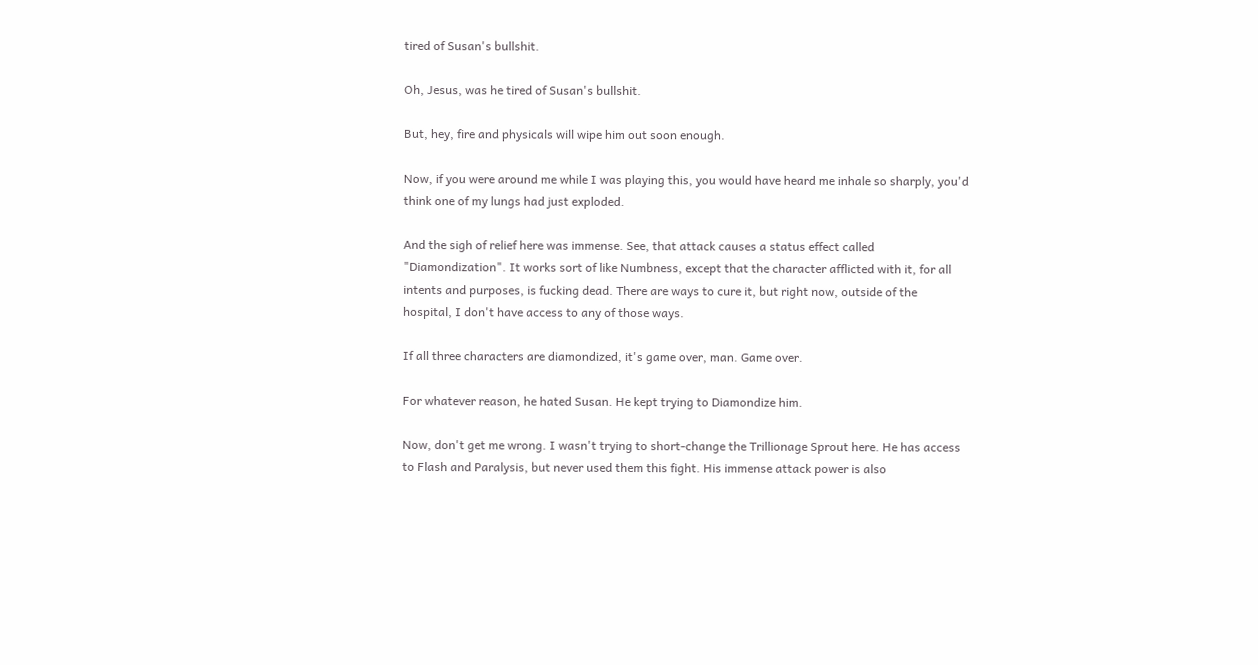tired of Susan's bullshit.

Oh, Jesus, was he tired of Susan's bullshit.

But, hey, fire and physicals will wipe him out soon enough.

Now, if you were around me while I was playing this, you would have heard me inhale so sharply, you'd think one of my lungs had just exploded.

And the sigh of relief here was immense. See, that attack causes a status effect called "Diamondization". It works sort of like Numbness, except that the character afflicted with it, for all intents and purposes, is fucking dead. There are ways to cure it, but right now, outside of the hospital, I don't have access to any of those ways.

If all three characters are diamondized, it's game over, man. Game over.

For whatever reason, he hated Susan. He kept trying to Diamondize him.

Now, don't get me wrong. I wasn't trying to short-change the Trillionage Sprout here. He has access to Flash and Paralysis, but never used them this fight. His immense attack power is also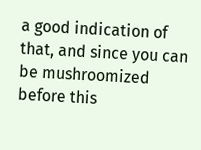a good indication of that, and since you can be mushroomized before this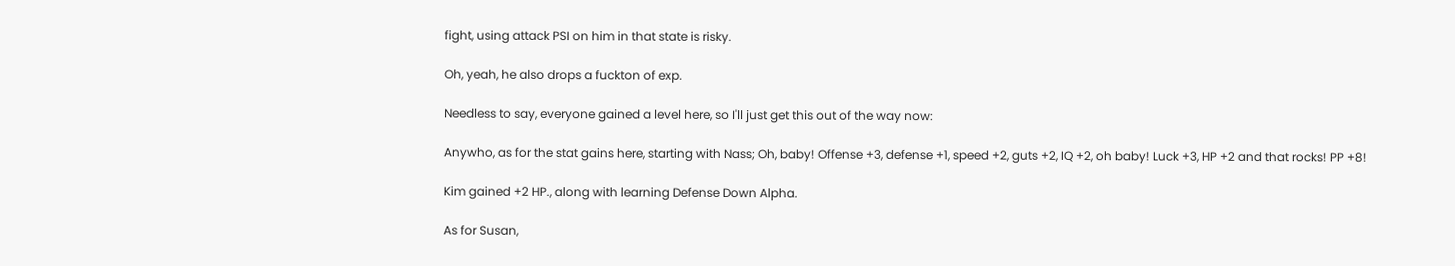fight, using attack PSI on him in that state is risky.

Oh, yeah, he also drops a fuckton of exp.

Needless to say, everyone gained a level here, so I'll just get this out of the way now:

Anywho, as for the stat gains here, starting with Nass; Oh, baby! Offense +3, defense +1, speed +2, guts +2, IQ +2, oh baby! Luck +3, HP +2 and that rocks! PP +8!

Kim gained +2 HP., along with learning Defense Down Alpha.

As for Susan,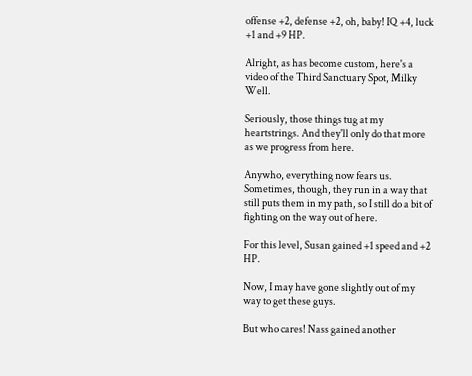offense +2, defense +2, oh, baby! IQ +4, luck +1 and +9 HP.

Alright, as has become custom, here's a video of the Third Sanctuary Spot, Milky Well.

Seriously, those things tug at my heartstrings. And they'll only do that more as we progress from here.

Anywho, everything now fears us. Sometimes, though, they run in a way that still puts them in my path, so I still do a bit of fighting on the way out of here.

For this level, Susan gained +1 speed and +2 HP.

Now, I may have gone slightly out of my way to get these guys.

But who cares! Nass gained another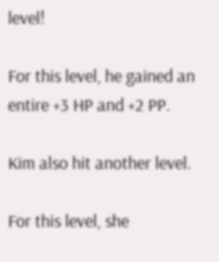level!

For this level, he gained an entire +3 HP and +2 PP.

Kim also hit another level.

For this level, she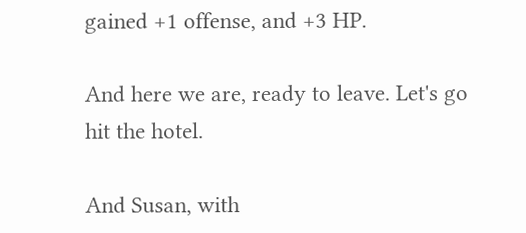gained +1 offense, and +3 HP.

And here we are, ready to leave. Let's go hit the hotel.

And Susan, with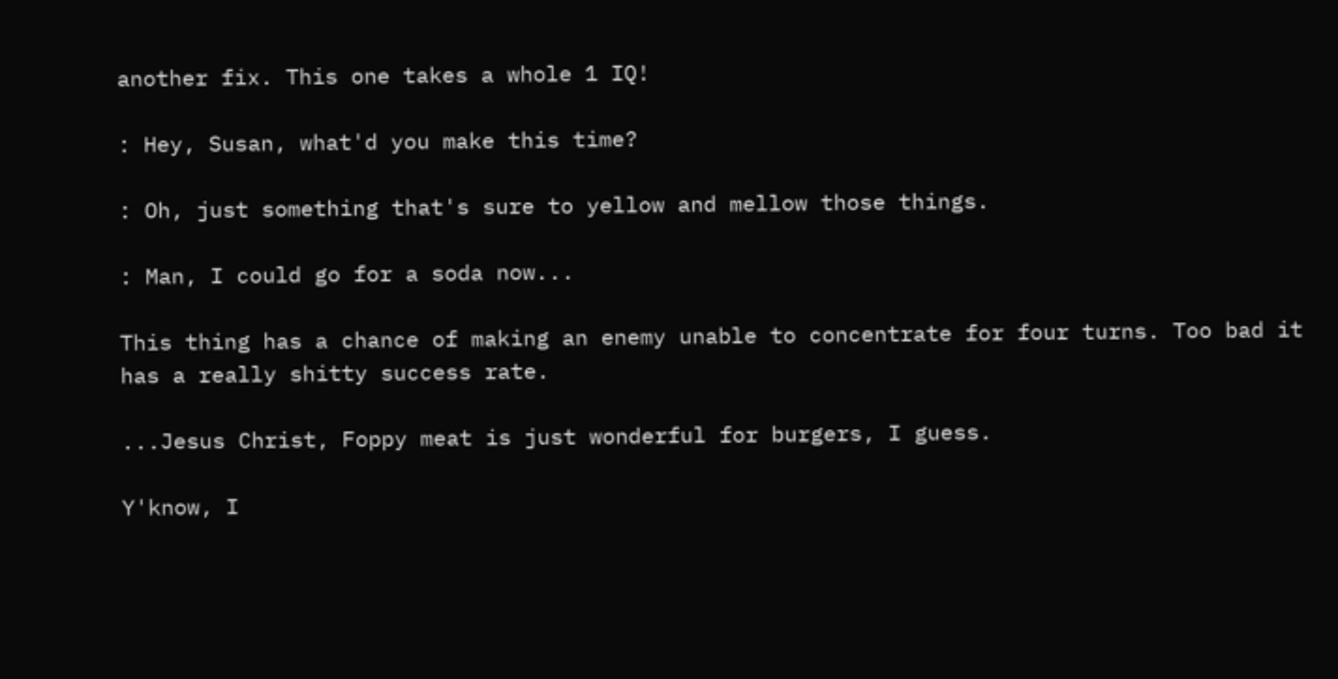another fix. This one takes a whole 1 IQ!

: Hey, Susan, what'd you make this time?

: Oh, just something that's sure to yellow and mellow those things.

: Man, I could go for a soda now...

This thing has a chance of making an enemy unable to concentrate for four turns. Too bad it has a really shitty success rate.

...Jesus Christ, Foppy meat is just wonderful for burgers, I guess.

Y'know, I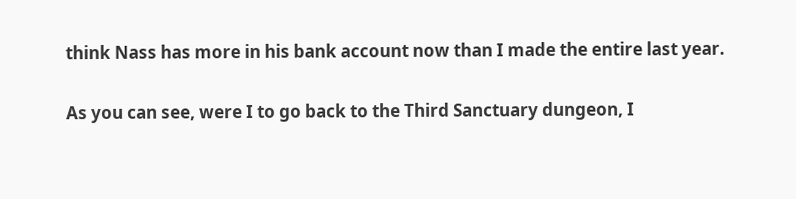think Nass has more in his bank account now than I made the entire last year.

As you can see, were I to go back to the Third Sanctuary dungeon, I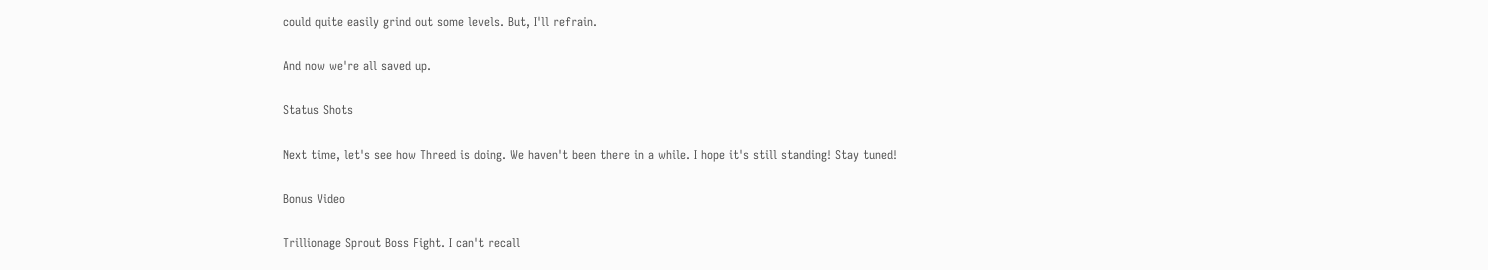could quite easily grind out some levels. But, I'll refrain.

And now we're all saved up.

Status Shots

Next time, let's see how Threed is doing. We haven't been there in a while. I hope it's still standing! Stay tuned!

Bonus Video

Trillionage Sprout Boss Fight. I can't recall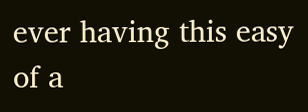ever having this easy of a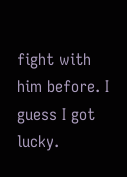fight with him before. I guess I got lucky.